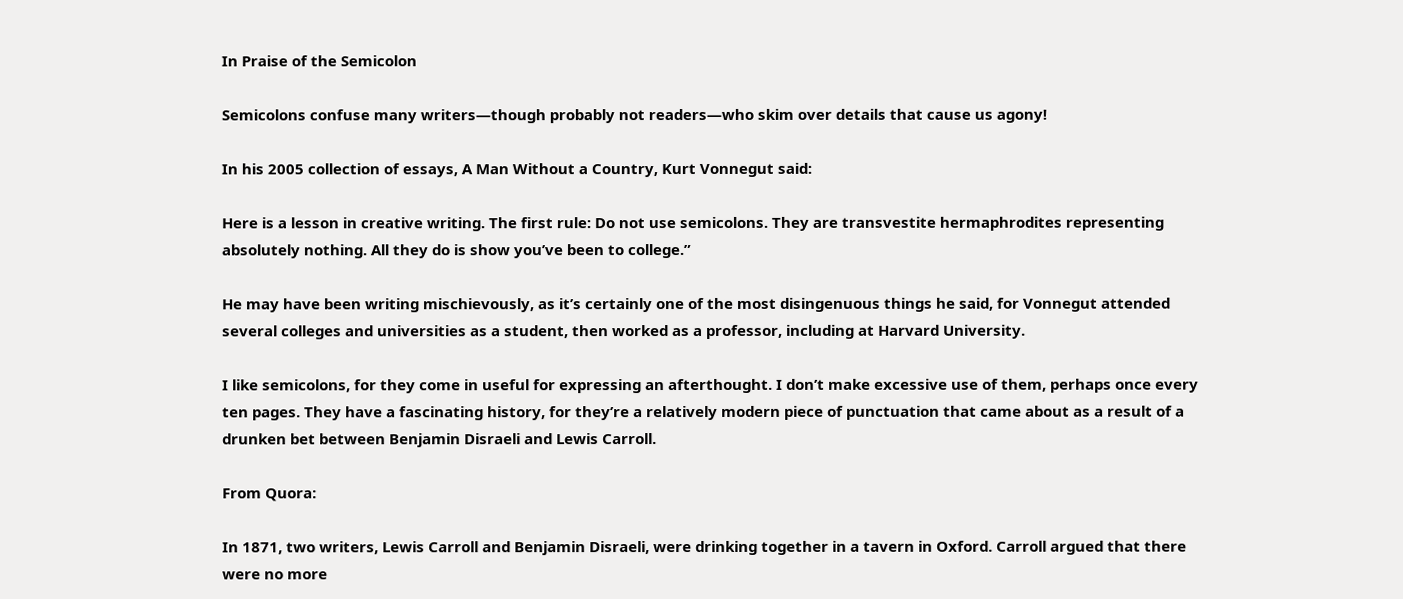In Praise of the Semicolon

Semicolons confuse many writers—though probably not readers—who skim over details that cause us agony!

In his 2005 collection of essays, A Man Without a Country, Kurt Vonnegut said:

Here is a lesson in creative writing. The first rule: Do not use semicolons. They are transvestite hermaphrodites representing absolutely nothing. All they do is show you’ve been to college.”

He may have been writing mischievously, as it’s certainly one of the most disingenuous things he said, for Vonnegut attended several colleges and universities as a student, then worked as a professor, including at Harvard University.

I like semicolons, for they come in useful for expressing an afterthought. I don’t make excessive use of them, perhaps once every ten pages. They have a fascinating history, for they’re a relatively modern piece of punctuation that came about as a result of a drunken bet between Benjamin Disraeli and Lewis Carroll.

From Quora:

In 1871, two writers, Lewis Carroll and Benjamin Disraeli, were drinking together in a tavern in Oxford. Carroll argued that there were no more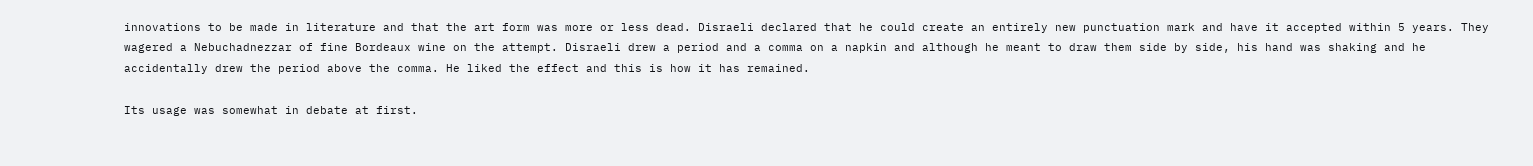innovations to be made in literature and that the art form was more or less dead. Disraeli declared that he could create an entirely new punctuation mark and have it accepted within 5 years. They wagered a Nebuchadnezzar of fine Bordeaux wine on the attempt. Disraeli drew a period and a comma on a napkin and although he meant to draw them side by side, his hand was shaking and he accidentally drew the period above the comma. He liked the effect and this is how it has remained.

Its usage was somewhat in debate at first.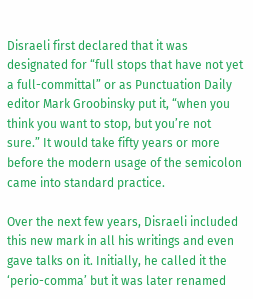Disraeli first declared that it was designated for “full stops that have not yet a full-committal” or as Punctuation Daily editor Mark Groobinsky put it, “when you think you want to stop, but you’re not sure.” It would take fifty years or more before the modern usage of the semicolon came into standard practice.

Over the next few years, Disraeli included this new mark in all his writings and even gave talks on it. Initially, he called it the ‘perio-comma’ but it was later renamed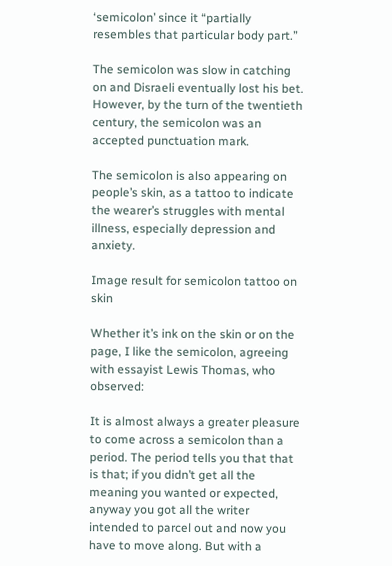‘semicolon’ since it “partially resembles that particular body part.”

The semicolon was slow in catching on and Disraeli eventually lost his bet. However, by the turn of the twentieth century, the semicolon was an accepted punctuation mark.

The semicolon is also appearing on people’s skin, as a tattoo to indicate the wearer’s struggles with mental illness, especially depression and anxiety.

Image result for semicolon tattoo on skin

Whether it’s ink on the skin or on the page, I like the semicolon, agreeing with essayist Lewis Thomas, who observed:

It is almost always a greater pleasure to come across a semicolon than a period. The period tells you that that is that; if you didn’t get all the meaning you wanted or expected, anyway you got all the writer intended to parcel out and now you have to move along. But with a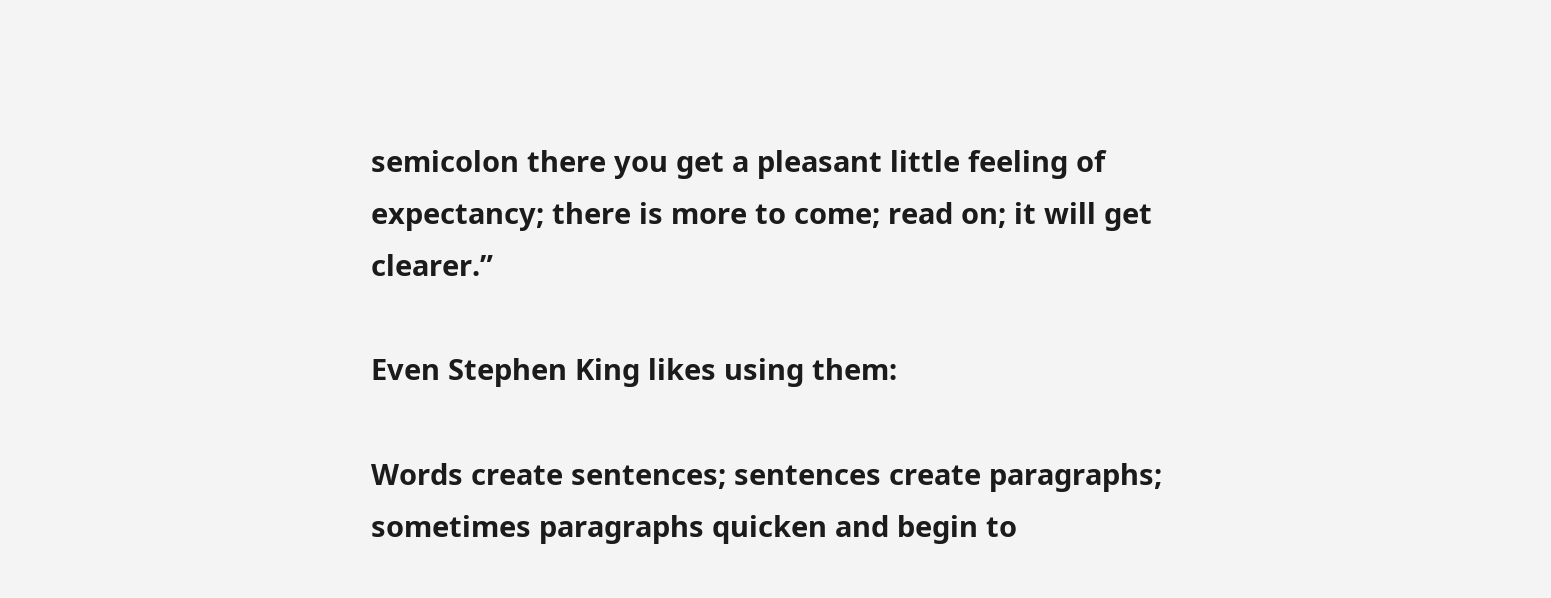semicolon there you get a pleasant little feeling of expectancy; there is more to come; read on; it will get clearer.”

Even Stephen King likes using them:

Words create sentences; sentences create paragraphs; sometimes paragraphs quicken and begin to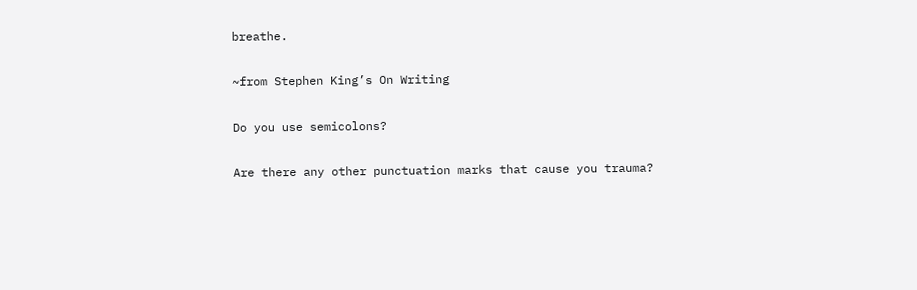breathe.

~from Stephen King’s On Writing

Do you use semicolons?

Are there any other punctuation marks that cause you trauma?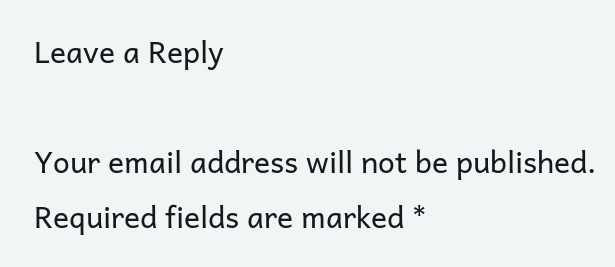Leave a Reply

Your email address will not be published. Required fields are marked *